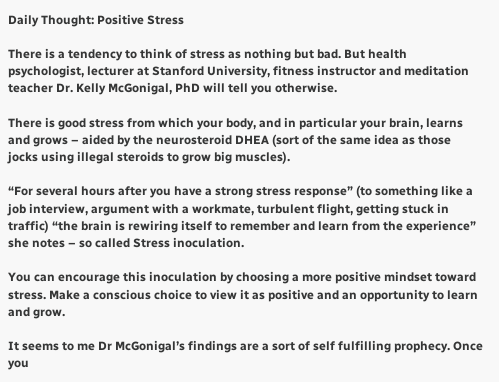Daily Thought: Positive Stress

There is a tendency to think of stress as nothing but bad. But health psychologist, lecturer at Stanford University, fitness instructor and meditation teacher Dr. Kelly McGonigal, PhD will tell you otherwise.

There is good stress from which your body, and in particular your brain, learns and grows – aided by the neurosteroid DHEA (sort of the same idea as those jocks using illegal steroids to grow big muscles).

“For several hours after you have a strong stress response” (to something like a job interview, argument with a workmate, turbulent flight, getting stuck in traffic) “the brain is rewiring itself to remember and learn from the experience” she notes – so called Stress inoculation.

You can encourage this inoculation by choosing a more positive mindset toward stress. Make a conscious choice to view it as positive and an opportunity to learn and grow.

It seems to me Dr McGonigal’s findings are a sort of self fulfilling prophecy. Once you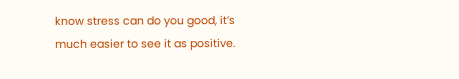know stress can do you good, it’s much easier to see it as positive.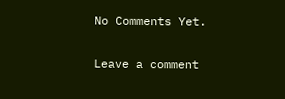No Comments Yet.

Leave a comment